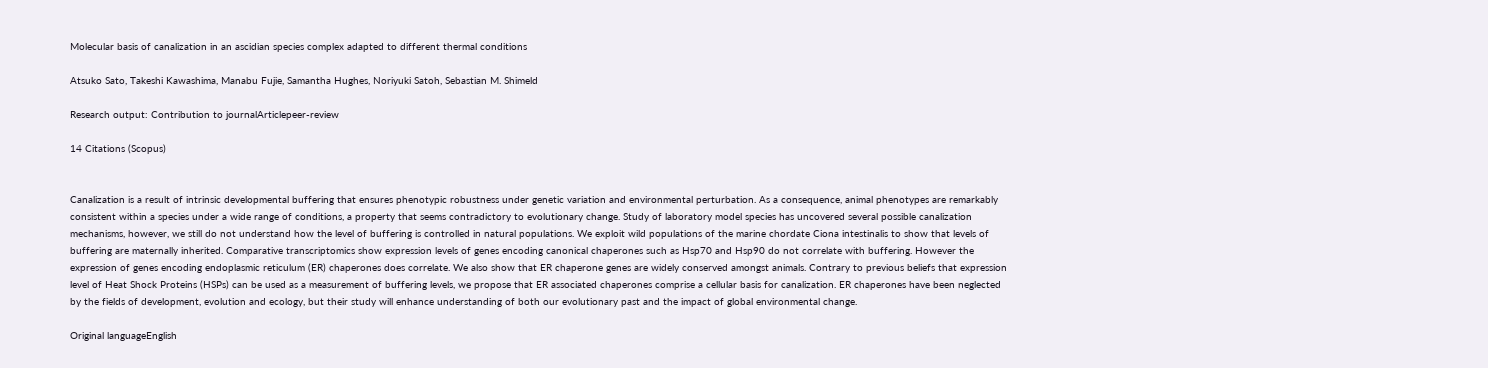Molecular basis of canalization in an ascidian species complex adapted to different thermal conditions

Atsuko Sato, Takeshi Kawashima, Manabu Fujie, Samantha Hughes, Noriyuki Satoh, Sebastian M. Shimeld

Research output: Contribution to journalArticlepeer-review

14 Citations (Scopus)


Canalization is a result of intrinsic developmental buffering that ensures phenotypic robustness under genetic variation and environmental perturbation. As a consequence, animal phenotypes are remarkably consistent within a species under a wide range of conditions, a property that seems contradictory to evolutionary change. Study of laboratory model species has uncovered several possible canalization mechanisms, however, we still do not understand how the level of buffering is controlled in natural populations. We exploit wild populations of the marine chordate Ciona intestinalis to show that levels of buffering are maternally inherited. Comparative transcriptomics show expression levels of genes encoding canonical chaperones such as Hsp70 and Hsp90 do not correlate with buffering. However the expression of genes encoding endoplasmic reticulum (ER) chaperones does correlate. We also show that ER chaperone genes are widely conserved amongst animals. Contrary to previous beliefs that expression level of Heat Shock Proteins (HSPs) can be used as a measurement of buffering levels, we propose that ER associated chaperones comprise a cellular basis for canalization. ER chaperones have been neglected by the fields of development, evolution and ecology, but their study will enhance understanding of both our evolutionary past and the impact of global environmental change.

Original languageEnglish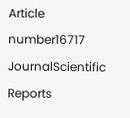Article number16717
JournalScientific Reports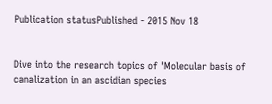Publication statusPublished - 2015 Nov 18


Dive into the research topics of 'Molecular basis of canalization in an ascidian species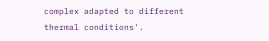complex adapted to different thermal conditions'.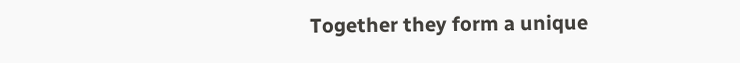Together they form a unique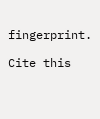fingerprint.

Cite this